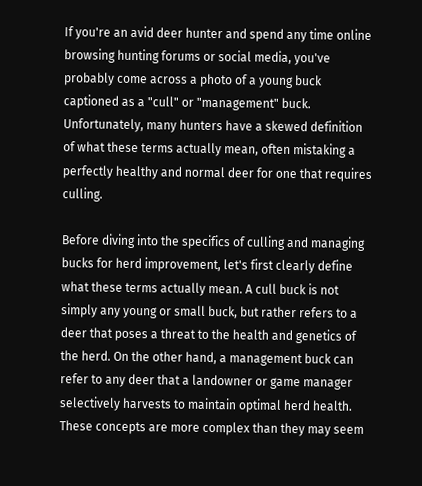If you're an avid deer hunter and spend any time online browsing hunting forums or social media, you've probably come across a photo of a young buck captioned as a "cull" or "management" buck. Unfortunately, many hunters have a skewed definition of what these terms actually mean, often mistaking a perfectly healthy and normal deer for one that requires culling.

Before diving into the specifics of culling and managing bucks for herd improvement, let's first clearly define what these terms actually mean. A cull buck is not simply any young or small buck, but rather refers to a deer that poses a threat to the health and genetics of the herd. On the other hand, a management buck can refer to any deer that a landowner or game manager selectively harvests to maintain optimal herd health. These concepts are more complex than they may seem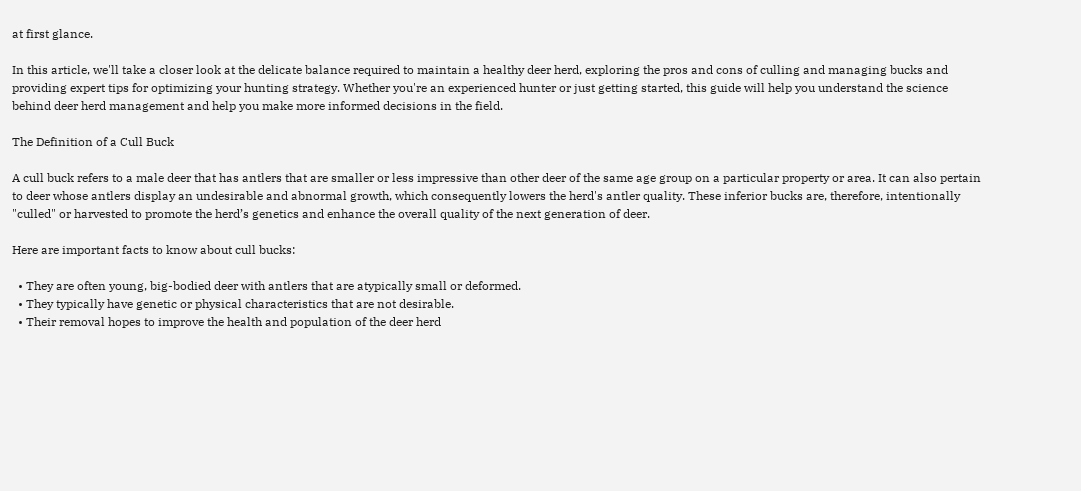at first glance.

In this article, we'll take a closer look at the delicate balance required to maintain a healthy deer herd, exploring the pros and cons of culling and managing bucks and providing expert tips for optimizing your hunting strategy. Whether you're an experienced hunter or just getting started, this guide will help you understand the science behind deer herd management and help you make more informed decisions in the field.

The Definition of a Cull Buck

A cull buck refers to a male deer that has antlers that are smaller or less impressive than other deer of the same age group on a particular property or area. It can also pertain to deer whose antlers display an undesirable and abnormal growth, which consequently lowers the herd's antler quality. These inferior bucks are, therefore, intentionally "culled" or harvested to promote the herd’s genetics and enhance the overall quality of the next generation of deer.

Here are important facts to know about cull bucks:

  • They are often young, big-bodied deer with antlers that are atypically small or deformed.
  • They typically have genetic or physical characteristics that are not desirable.
  • Their removal hopes to improve the health and population of the deer herd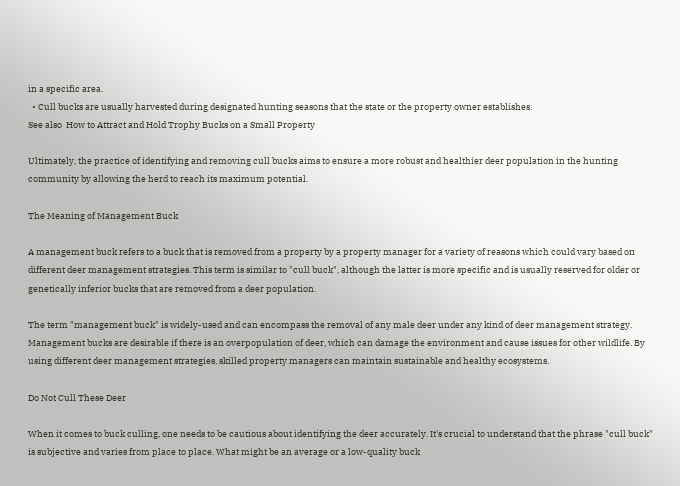in a specific area.
  • Cull bucks are usually harvested during designated hunting seasons that the state or the property owner establishes.
See also  How to Attract and Hold Trophy Bucks on a Small Property

Ultimately, the practice of identifying and removing cull bucks aims to ensure a more robust and healthier deer population in the hunting community by allowing the herd to reach its maximum potential.

The Meaning of Management Buck

A management buck refers to a buck that is removed from a property by a property manager for a variety of reasons which could vary based on different deer management strategies. This term is similar to "cull buck", although the latter is more specific and is usually reserved for older or genetically inferior bucks that are removed from a deer population.

The term "management buck" is widely-used and can encompass the removal of any male deer under any kind of deer management strategy. Management bucks are desirable if there is an overpopulation of deer, which can damage the environment and cause issues for other wildlife. By using different deer management strategies, skilled property managers can maintain sustainable and healthy ecosystems.

Do Not Cull These Deer

When it comes to buck culling, one needs to be cautious about identifying the deer accurately. It's crucial to understand that the phrase "cull buck" is subjective and varies from place to place. What might be an average or a low-quality buck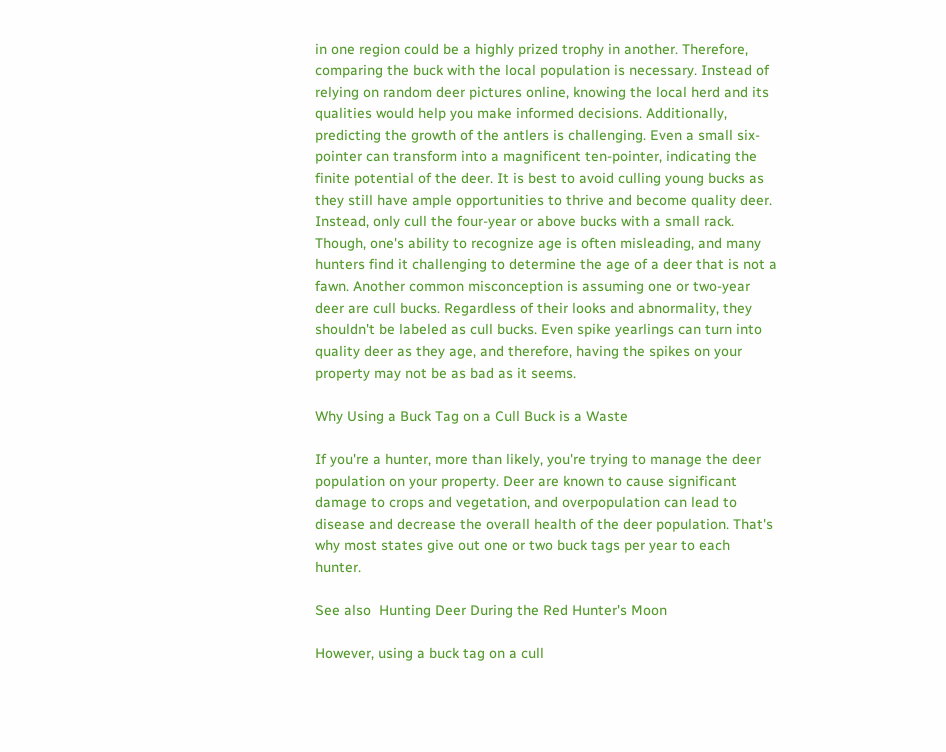in one region could be a highly prized trophy in another. Therefore, comparing the buck with the local population is necessary. Instead of relying on random deer pictures online, knowing the local herd and its qualities would help you make informed decisions. Additionally, predicting the growth of the antlers is challenging. Even a small six-pointer can transform into a magnificent ten-pointer, indicating the finite potential of the deer. It is best to avoid culling young bucks as they still have ample opportunities to thrive and become quality deer. Instead, only cull the four-year or above bucks with a small rack. Though, one's ability to recognize age is often misleading, and many hunters find it challenging to determine the age of a deer that is not a fawn. Another common misconception is assuming one or two-year deer are cull bucks. Regardless of their looks and abnormality, they shouldn't be labeled as cull bucks. Even spike yearlings can turn into quality deer as they age, and therefore, having the spikes on your property may not be as bad as it seems.

Why Using a Buck Tag on a Cull Buck is a Waste

If you're a hunter, more than likely, you're trying to manage the deer population on your property. Deer are known to cause significant damage to crops and vegetation, and overpopulation can lead to disease and decrease the overall health of the deer population. That's why most states give out one or two buck tags per year to each hunter.

See also  Hunting Deer During the Red Hunter's Moon

However, using a buck tag on a cull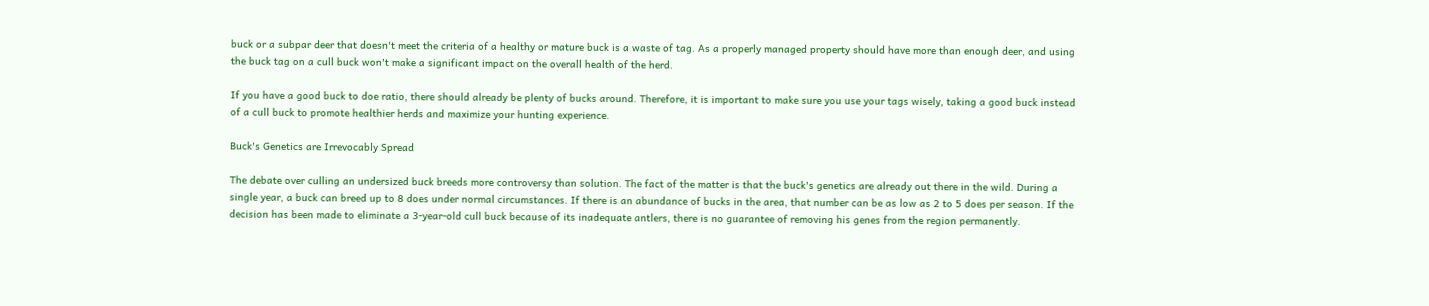buck or a subpar deer that doesn't meet the criteria of a healthy or mature buck is a waste of tag. As a properly managed property should have more than enough deer, and using the buck tag on a cull buck won't make a significant impact on the overall health of the herd.

If you have a good buck to doe ratio, there should already be plenty of bucks around. Therefore, it is important to make sure you use your tags wisely, taking a good buck instead of a cull buck to promote healthier herds and maximize your hunting experience.

Buck's Genetics are Irrevocably Spread

The debate over culling an undersized buck breeds more controversy than solution. The fact of the matter is that the buck's genetics are already out there in the wild. During a single year, a buck can breed up to 8 does under normal circumstances. If there is an abundance of bucks in the area, that number can be as low as 2 to 5 does per season. If the decision has been made to eliminate a 3-year-old cull buck because of its inadequate antlers, there is no guarantee of removing his genes from the region permanently.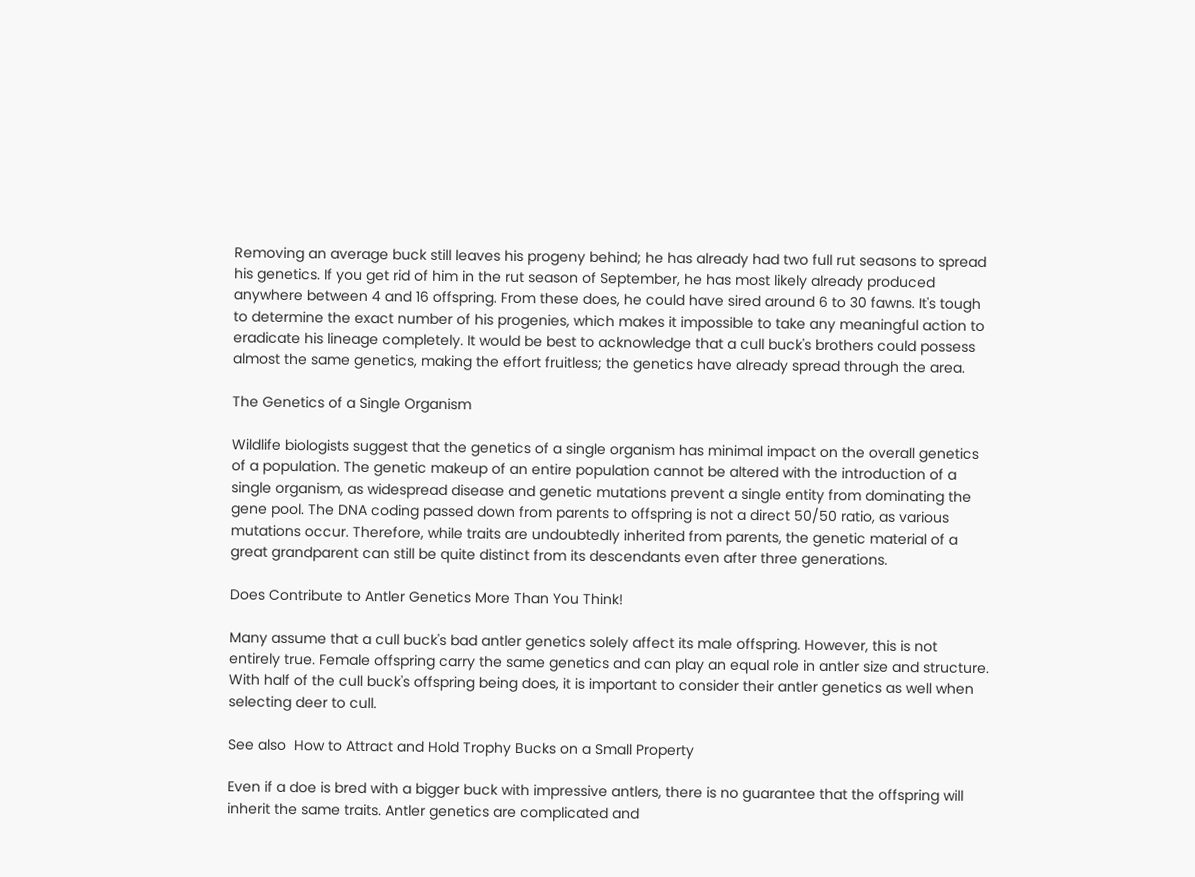Removing an average buck still leaves his progeny behind; he has already had two full rut seasons to spread his genetics. If you get rid of him in the rut season of September, he has most likely already produced anywhere between 4 and 16 offspring. From these does, he could have sired around 6 to 30 fawns. It's tough to determine the exact number of his progenies, which makes it impossible to take any meaningful action to eradicate his lineage completely. It would be best to acknowledge that a cull buck's brothers could possess almost the same genetics, making the effort fruitless; the genetics have already spread through the area.

The Genetics of a Single Organism

Wildlife biologists suggest that the genetics of a single organism has minimal impact on the overall genetics of a population. The genetic makeup of an entire population cannot be altered with the introduction of a single organism, as widespread disease and genetic mutations prevent a single entity from dominating the gene pool. The DNA coding passed down from parents to offspring is not a direct 50/50 ratio, as various mutations occur. Therefore, while traits are undoubtedly inherited from parents, the genetic material of a great grandparent can still be quite distinct from its descendants even after three generations.

Does Contribute to Antler Genetics More Than You Think!

Many assume that a cull buck's bad antler genetics solely affect its male offspring. However, this is not entirely true. Female offspring carry the same genetics and can play an equal role in antler size and structure. With half of the cull buck's offspring being does, it is important to consider their antler genetics as well when selecting deer to cull.

See also  How to Attract and Hold Trophy Bucks on a Small Property

Even if a doe is bred with a bigger buck with impressive antlers, there is no guarantee that the offspring will inherit the same traits. Antler genetics are complicated and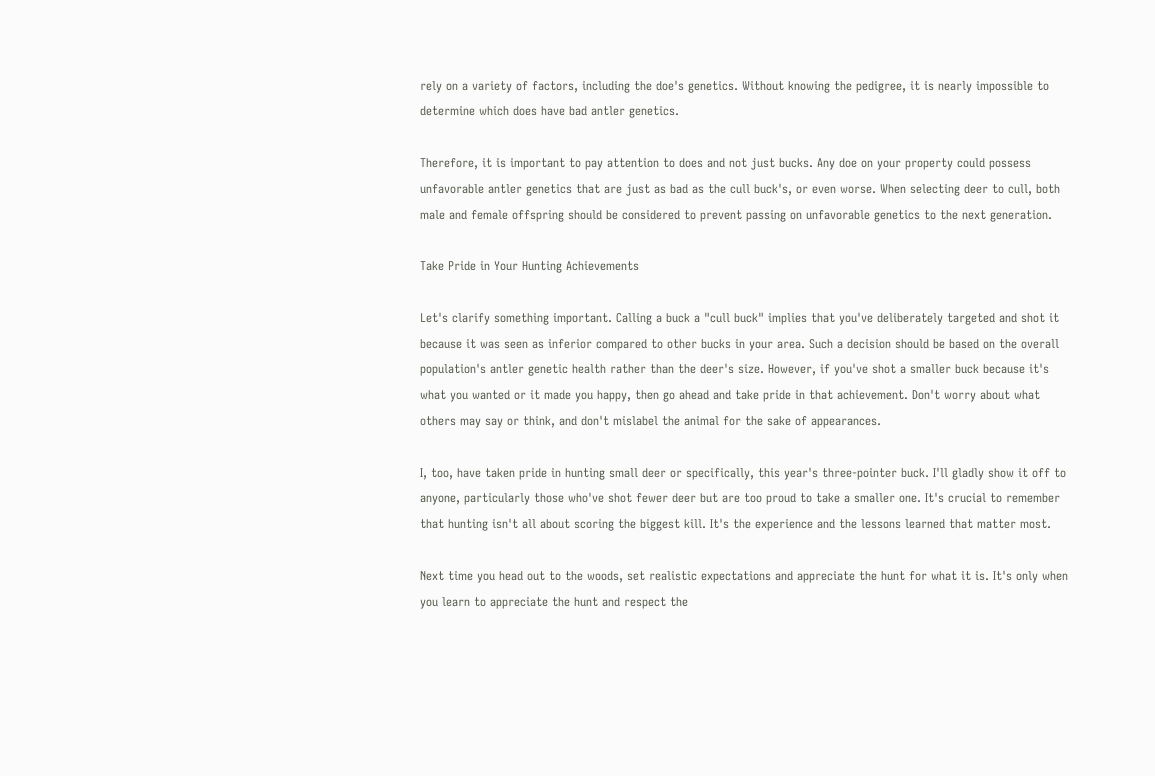rely on a variety of factors, including the doe's genetics. Without knowing the pedigree, it is nearly impossible to determine which does have bad antler genetics.

Therefore, it is important to pay attention to does and not just bucks. Any doe on your property could possess unfavorable antler genetics that are just as bad as the cull buck's, or even worse. When selecting deer to cull, both male and female offspring should be considered to prevent passing on unfavorable genetics to the next generation.

Take Pride in Your Hunting Achievements

Let's clarify something important. Calling a buck a "cull buck" implies that you've deliberately targeted and shot it because it was seen as inferior compared to other bucks in your area. Such a decision should be based on the overall population's antler genetic health rather than the deer's size. However, if you've shot a smaller buck because it's what you wanted or it made you happy, then go ahead and take pride in that achievement. Don't worry about what others may say or think, and don't mislabel the animal for the sake of appearances.

I, too, have taken pride in hunting small deer or specifically, this year's three-pointer buck. I'll gladly show it off to anyone, particularly those who've shot fewer deer but are too proud to take a smaller one. It's crucial to remember that hunting isn't all about scoring the biggest kill. It's the experience and the lessons learned that matter most.

Next time you head out to the woods, set realistic expectations and appreciate the hunt for what it is. It's only when you learn to appreciate the hunt and respect the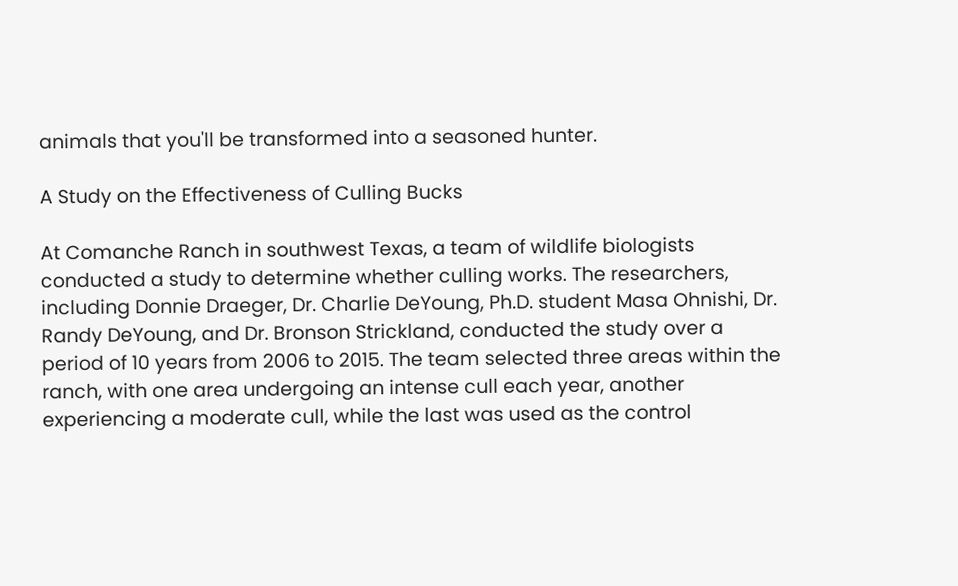animals that you'll be transformed into a seasoned hunter.

A Study on the Effectiveness of Culling Bucks

At Comanche Ranch in southwest Texas, a team of wildlife biologists conducted a study to determine whether culling works. The researchers, including Donnie Draeger, Dr. Charlie DeYoung, Ph.D. student Masa Ohnishi, Dr. Randy DeYoung, and Dr. Bronson Strickland, conducted the study over a period of 10 years from 2006 to 2015. The team selected three areas within the ranch, with one area undergoing an intense cull each year, another experiencing a moderate cull, while the last was used as the control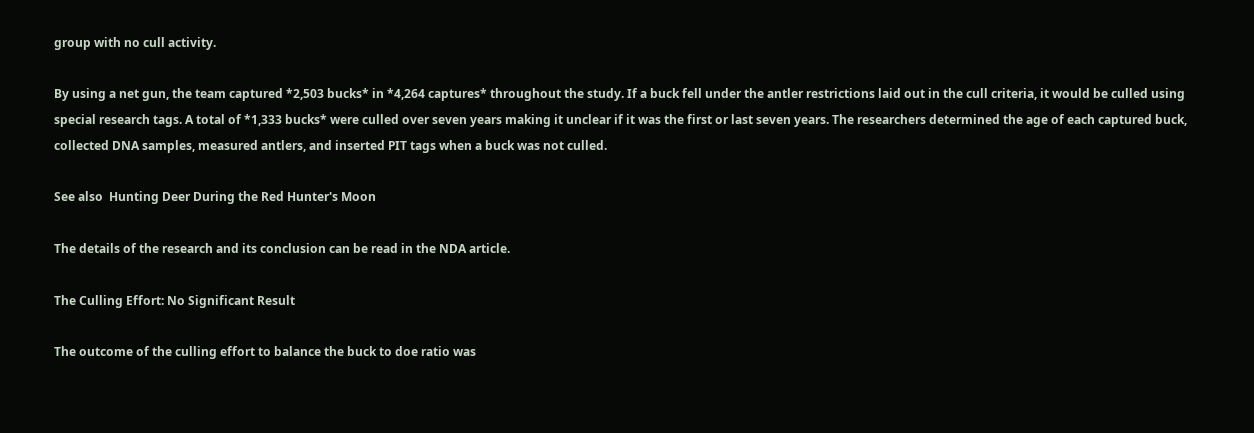group with no cull activity.

By using a net gun, the team captured *2,503 bucks* in *4,264 captures* throughout the study. If a buck fell under the antler restrictions laid out in the cull criteria, it would be culled using special research tags. A total of *1,333 bucks* were culled over seven years making it unclear if it was the first or last seven years. The researchers determined the age of each captured buck, collected DNA samples, measured antlers, and inserted PIT tags when a buck was not culled.

See also  Hunting Deer During the Red Hunter's Moon

The details of the research and its conclusion can be read in the NDA article.

The Culling Effort: No Significant Result

The outcome of the culling effort to balance the buck to doe ratio was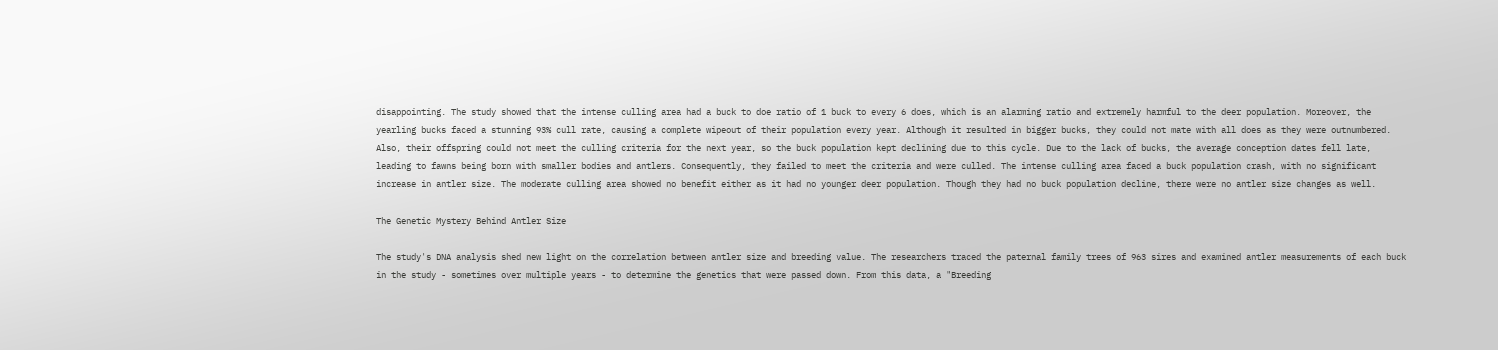disappointing. The study showed that the intense culling area had a buck to doe ratio of 1 buck to every 6 does, which is an alarming ratio and extremely harmful to the deer population. Moreover, the yearling bucks faced a stunning 93% cull rate, causing a complete wipeout of their population every year. Although it resulted in bigger bucks, they could not mate with all does as they were outnumbered. Also, their offspring could not meet the culling criteria for the next year, so the buck population kept declining due to this cycle. Due to the lack of bucks, the average conception dates fell late, leading to fawns being born with smaller bodies and antlers. Consequently, they failed to meet the criteria and were culled. The intense culling area faced a buck population crash, with no significant increase in antler size. The moderate culling area showed no benefit either as it had no younger deer population. Though they had no buck population decline, there were no antler size changes as well.

The Genetic Mystery Behind Antler Size

The study's DNA analysis shed new light on the correlation between antler size and breeding value. The researchers traced the paternal family trees of 963 sires and examined antler measurements of each buck in the study - sometimes over multiple years - to determine the genetics that were passed down. From this data, a "Breeding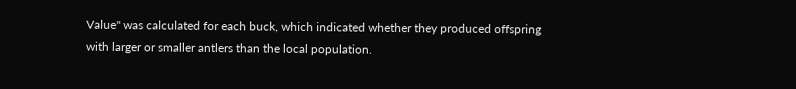Value" was calculated for each buck, which indicated whether they produced offspring with larger or smaller antlers than the local population.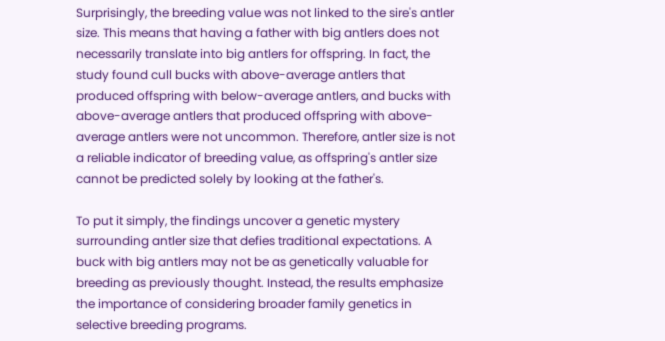Surprisingly, the breeding value was not linked to the sire's antler size. This means that having a father with big antlers does not necessarily translate into big antlers for offspring. In fact, the study found cull bucks with above-average antlers that produced offspring with below-average antlers, and bucks with above-average antlers that produced offspring with above-average antlers were not uncommon. Therefore, antler size is not a reliable indicator of breeding value, as offspring's antler size cannot be predicted solely by looking at the father's.

To put it simply, the findings uncover a genetic mystery surrounding antler size that defies traditional expectations. A buck with big antlers may not be as genetically valuable for breeding as previously thought. Instead, the results emphasize the importance of considering broader family genetics in selective breeding programs.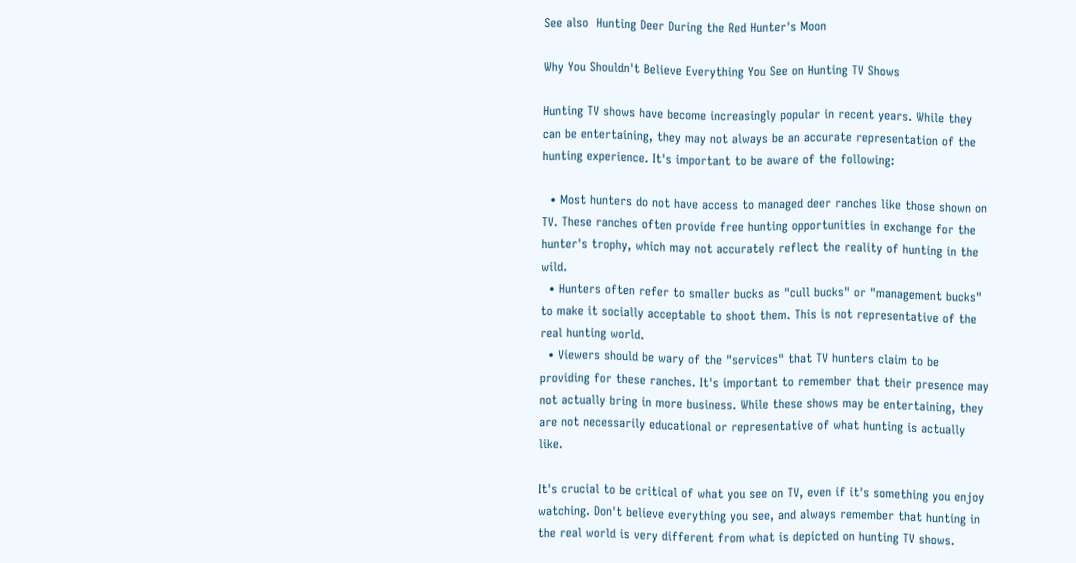See also  Hunting Deer During the Red Hunter's Moon

Why You Shouldn't Believe Everything You See on Hunting TV Shows

Hunting TV shows have become increasingly popular in recent years. While they can be entertaining, they may not always be an accurate representation of the hunting experience. It's important to be aware of the following:

  • Most hunters do not have access to managed deer ranches like those shown on TV. These ranches often provide free hunting opportunities in exchange for the hunter's trophy, which may not accurately reflect the reality of hunting in the wild.
  • Hunters often refer to smaller bucks as "cull bucks" or "management bucks" to make it socially acceptable to shoot them. This is not representative of the real hunting world.
  • Viewers should be wary of the "services" that TV hunters claim to be providing for these ranches. It's important to remember that their presence may not actually bring in more business. While these shows may be entertaining, they are not necessarily educational or representative of what hunting is actually like.

It's crucial to be critical of what you see on TV, even if it's something you enjoy watching. Don't believe everything you see, and always remember that hunting in the real world is very different from what is depicted on hunting TV shows.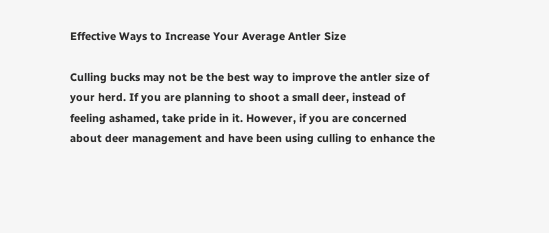Effective Ways to Increase Your Average Antler Size

Culling bucks may not be the best way to improve the antler size of your herd. If you are planning to shoot a small deer, instead of feeling ashamed, take pride in it. However, if you are concerned about deer management and have been using culling to enhance the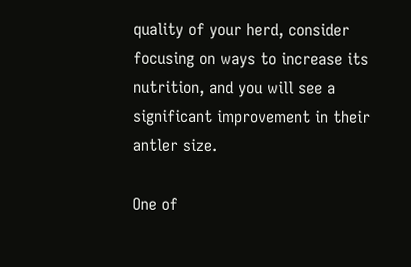quality of your herd, consider focusing on ways to increase its nutrition, and you will see a significant improvement in their antler size.

One of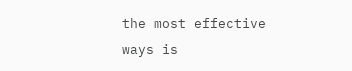the most effective ways is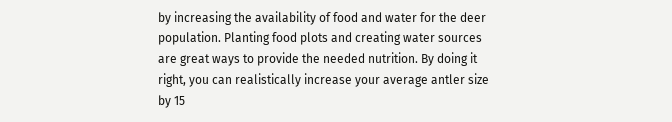by increasing the availability of food and water for the deer population. Planting food plots and creating water sources are great ways to provide the needed nutrition. By doing it right, you can realistically increase your average antler size by 15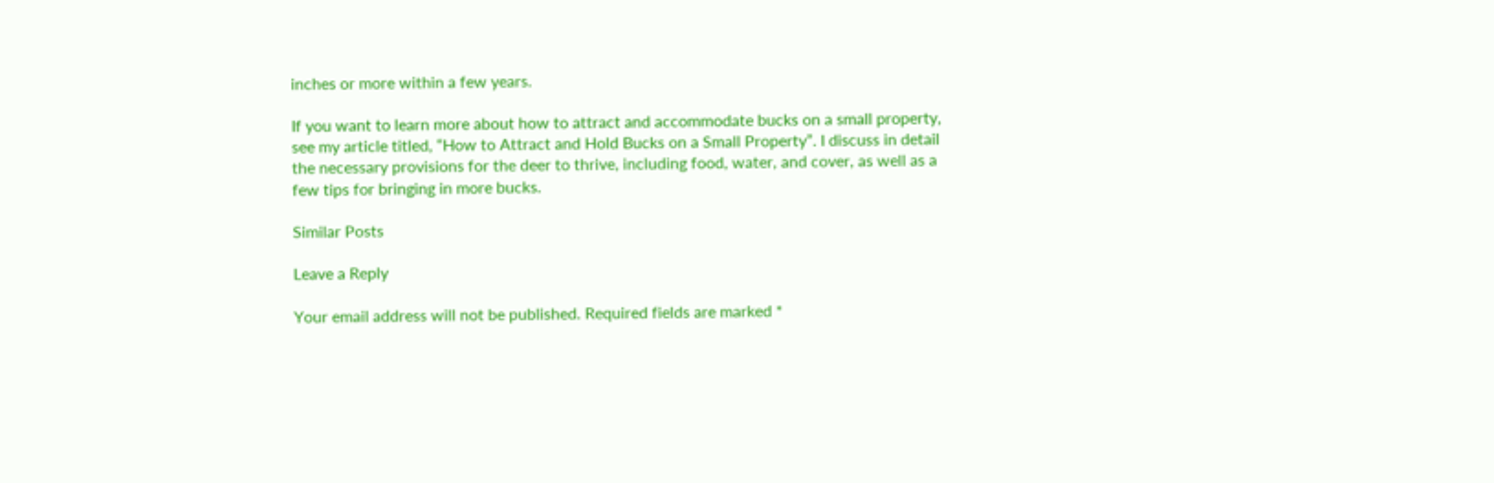inches or more within a few years.

If you want to learn more about how to attract and accommodate bucks on a small property, see my article titled, “How to Attract and Hold Bucks on a Small Property”. I discuss in detail the necessary provisions for the deer to thrive, including food, water, and cover, as well as a few tips for bringing in more bucks.

Similar Posts

Leave a Reply

Your email address will not be published. Required fields are marked *